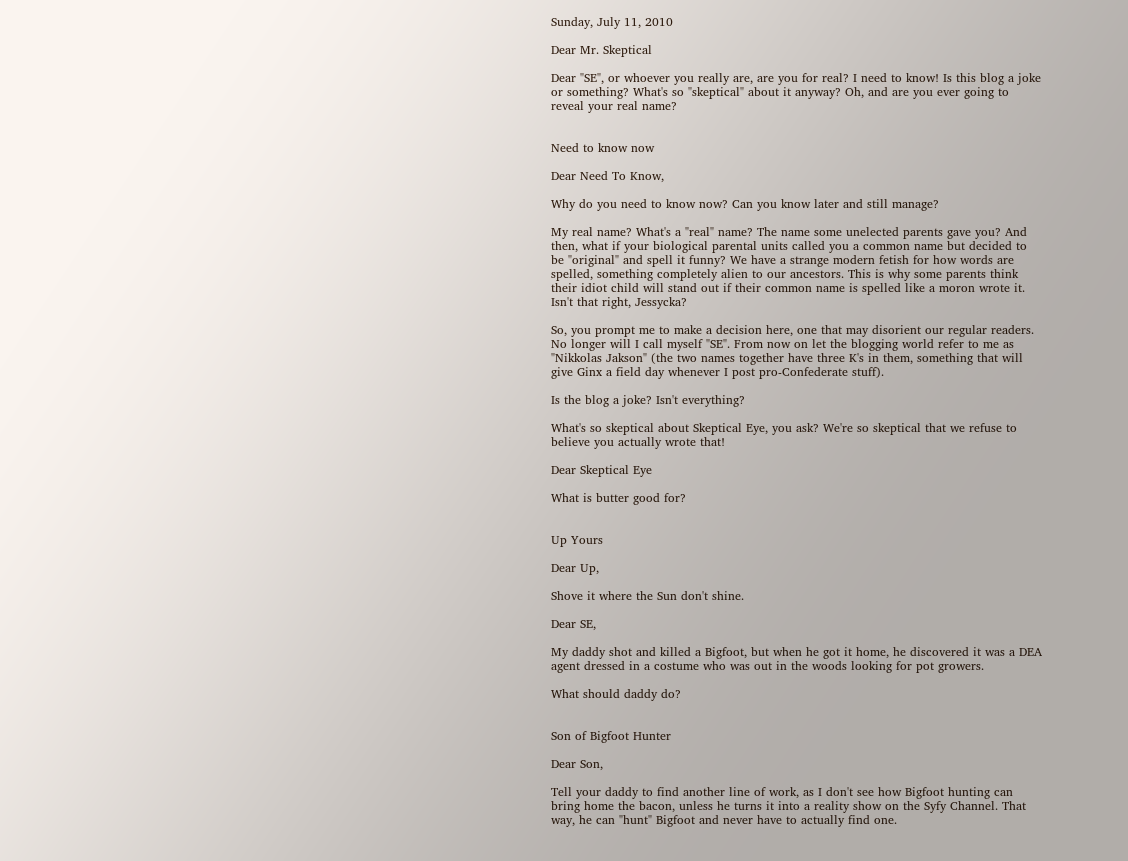Sunday, July 11, 2010

Dear Mr. Skeptical

Dear "SE", or whoever you really are, are you for real? I need to know! Is this blog a joke or something? What's so "skeptical" about it anyway? Oh, and are you ever going to reveal your real name?


Need to know now

Dear Need To Know,

Why do you need to know now? Can you know later and still manage?

My real name? What's a "real" name? The name some unelected parents gave you? And then, what if your biological parental units called you a common name but decided to be "original" and spell it funny? We have a strange modern fetish for how words are spelled, something completely alien to our ancestors. This is why some parents think their idiot child will stand out if their common name is spelled like a moron wrote it. Isn't that right, Jessycka?

So, you prompt me to make a decision here, one that may disorient our regular readers. No longer will I call myself "SE". From now on let the blogging world refer to me as "Nikkolas Jakson" (the two names together have three K's in them, something that will give Ginx a field day whenever I post pro-Confederate stuff).

Is the blog a joke? Isn't everything?

What's so skeptical about Skeptical Eye, you ask? We're so skeptical that we refuse to believe you actually wrote that!

Dear Skeptical Eye

What is butter good for?


Up Yours

Dear Up,

Shove it where the Sun don't shine.

Dear SE,

My daddy shot and killed a Bigfoot, but when he got it home, he discovered it was a DEA agent dressed in a costume who was out in the woods looking for pot growers.

What should daddy do?


Son of Bigfoot Hunter

Dear Son,

Tell your daddy to find another line of work, as I don't see how Bigfoot hunting can bring home the bacon, unless he turns it into a reality show on the Syfy Channel. That way, he can "hunt" Bigfoot and never have to actually find one.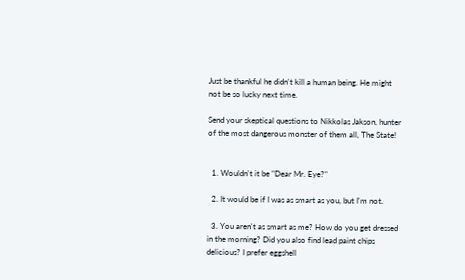Just be thankful he didn't kill a human being. He might not be so lucky next time.

Send your skeptical questions to Nikkolas Jakson, hunter of the most dangerous monster of them all, The State!


  1. Wouldn't it be "Dear Mr. Eye?"

  2. It would be if I was as smart as you, but I'm not.

  3. You aren't as smart as me? How do you get dressed in the morning? Did you also find lead paint chips delicious? I prefer eggshell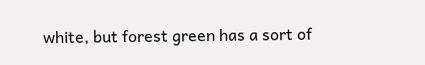white, but forest green has a sort of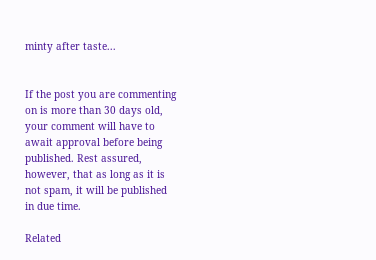minty after taste...


If the post you are commenting on is more than 30 days old, your comment will have to await approval before being published. Rest assured, however, that as long as it is not spam, it will be published in due time.

Related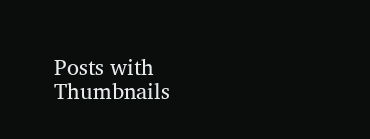Posts with Thumbnails